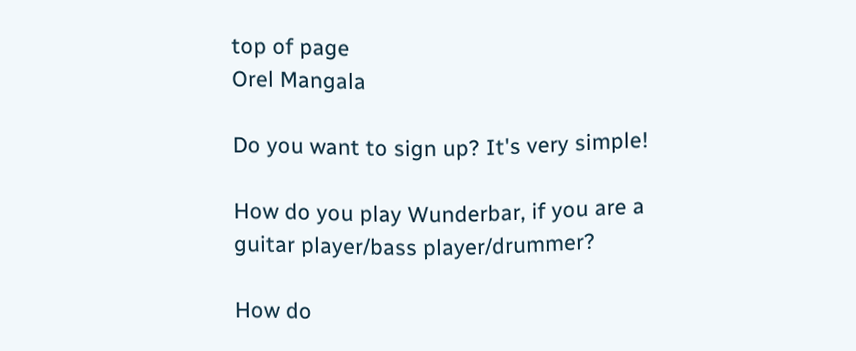top of page
Orel Mangala

Do you want to sign up? It's very simple!

How do you play Wunderbar, if you are a guitar player/bass player/drummer?

How do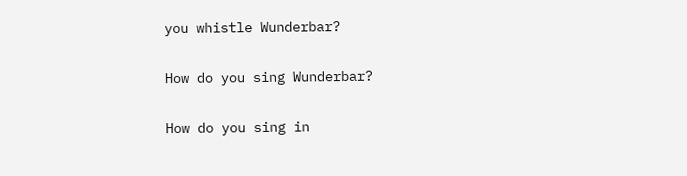you whistle Wunderbar?

How do you sing Wunderbar?

How do you sing in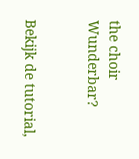the choir Wunderbar?


Bekijk de tutorial,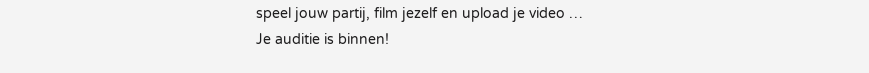speel jouw partij, film jezelf en upload je video …
Je auditie is binnen!